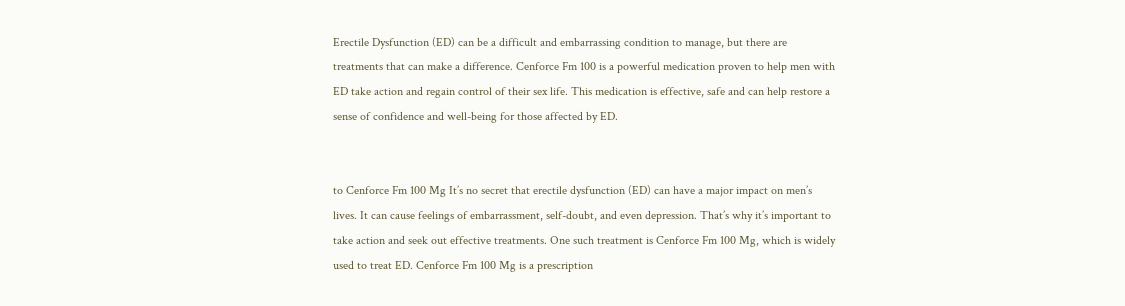Erectile Dysfunction (ED) can be a difficult and embarrassing condition to manage, but there are treatments that can make a difference. Cenforce Fm 100 is a powerful medication proven to help men with ED take action and regain control of their sex life. This medication is effective, safe and can help restore a sense of confidence and well-being for those affected by ED.


to Cenforce Fm 100 Mg It’s no secret that erectile dysfunction (ED) can have a major impact on men’s lives. It can cause feelings of embarrassment, self-doubt, and even depression. That’s why it’s important to take action and seek out effective treatments. One such treatment is Cenforce Fm 100 Mg, which is widely used to treat ED. Cenforce Fm 100 Mg is a prescription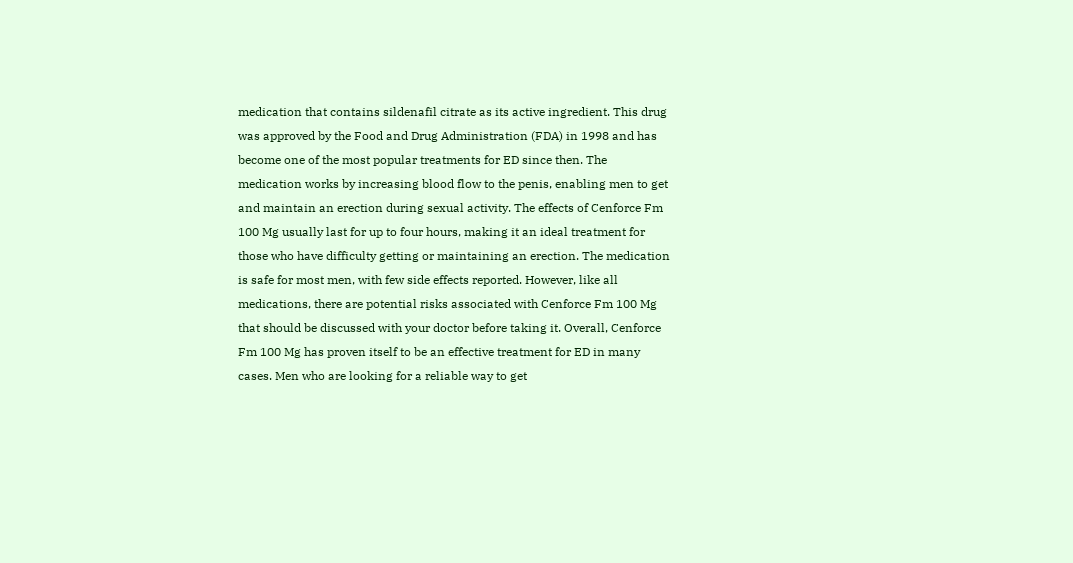medication that contains sildenafil citrate as its active ingredient. This drug was approved by the Food and Drug Administration (FDA) in 1998 and has become one of the most popular treatments for ED since then. The medication works by increasing blood flow to the penis, enabling men to get and maintain an erection during sexual activity. The effects of Cenforce Fm 100 Mg usually last for up to four hours, making it an ideal treatment for those who have difficulty getting or maintaining an erection. The medication is safe for most men, with few side effects reported. However, like all medications, there are potential risks associated with Cenforce Fm 100 Mg that should be discussed with your doctor before taking it. Overall, Cenforce Fm 100 Mg has proven itself to be an effective treatment for ED in many cases. Men who are looking for a reliable way to get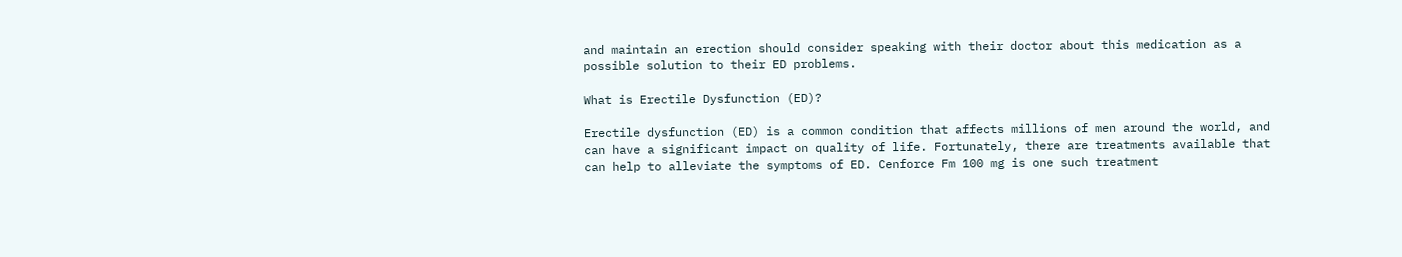and maintain an erection should consider speaking with their doctor about this medication as a possible solution to their ED problems.

What is Erectile Dysfunction (ED)?

Erectile dysfunction (ED) is a common condition that affects millions of men around the world, and can have a significant impact on quality of life. Fortunately, there are treatments available that can help to alleviate the symptoms of ED. Cenforce Fm 100 mg is one such treatment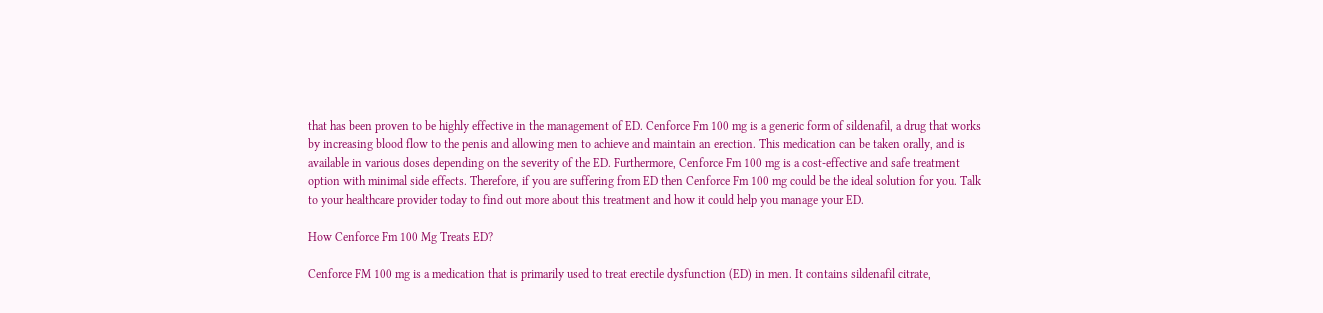that has been proven to be highly effective in the management of ED. Cenforce Fm 100 mg is a generic form of sildenafil, a drug that works by increasing blood flow to the penis and allowing men to achieve and maintain an erection. This medication can be taken orally, and is available in various doses depending on the severity of the ED. Furthermore, Cenforce Fm 100 mg is a cost-effective and safe treatment option with minimal side effects. Therefore, if you are suffering from ED then Cenforce Fm 100 mg could be the ideal solution for you. Talk to your healthcare provider today to find out more about this treatment and how it could help you manage your ED.

How Cenforce Fm 100 Mg Treats ED?

Cenforce FM 100 mg is a medication that is primarily used to treat erectile dysfunction (ED) in men. It contains sildenafil citrate,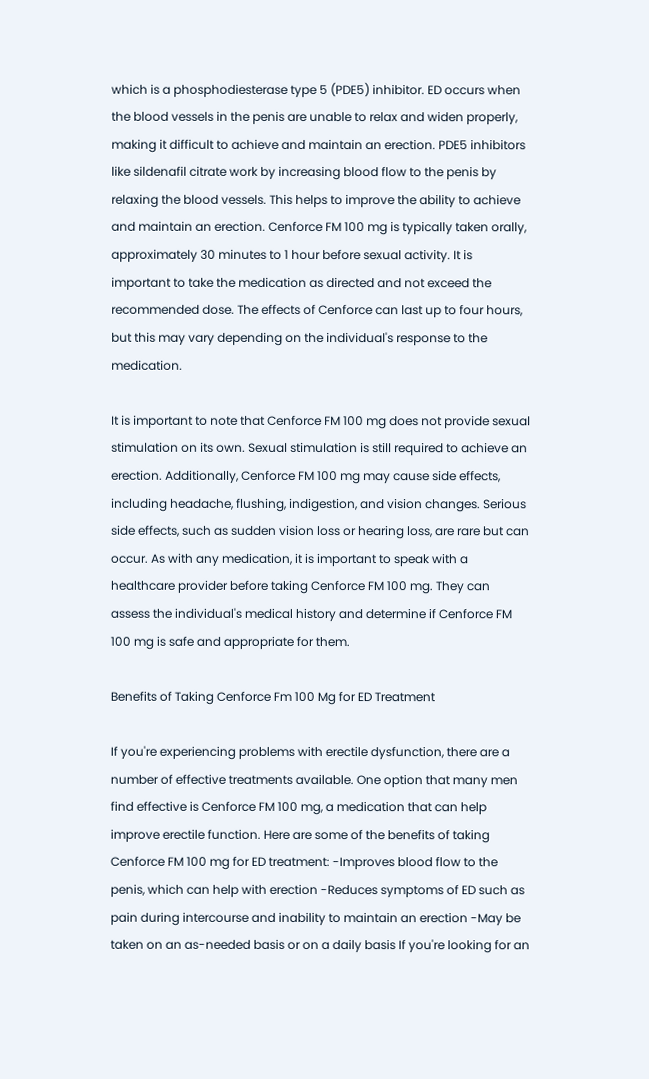which is a phosphodiesterase type 5 (PDE5) inhibitor. ED occurs when the blood vessels in the penis are unable to relax and widen properly, making it difficult to achieve and maintain an erection. PDE5 inhibitors like sildenafil citrate work by increasing blood flow to the penis by relaxing the blood vessels. This helps to improve the ability to achieve and maintain an erection. Cenforce FM 100 mg is typically taken orally, approximately 30 minutes to 1 hour before sexual activity. It is important to take the medication as directed and not exceed the recommended dose. The effects of Cenforce can last up to four hours, but this may vary depending on the individual's response to the medication.

It is important to note that Cenforce FM 100 mg does not provide sexual stimulation on its own. Sexual stimulation is still required to achieve an erection. Additionally, Cenforce FM 100 mg may cause side effects, including headache, flushing, indigestion, and vision changes. Serious side effects, such as sudden vision loss or hearing loss, are rare but can occur. As with any medication, it is important to speak with a healthcare provider before taking Cenforce FM 100 mg. They can assess the individual's medical history and determine if Cenforce FM 100 mg is safe and appropriate for them.

Benefits of Taking Cenforce Fm 100 Mg for ED Treatment

If you're experiencing problems with erectile dysfunction, there are a number of effective treatments available. One option that many men find effective is Cenforce FM 100 mg, a medication that can help improve erectile function. Here are some of the benefits of taking Cenforce FM 100 mg for ED treatment: -Improves blood flow to the penis, which can help with erection -Reduces symptoms of ED such as pain during intercourse and inability to maintain an erection -May be taken on an as-needed basis or on a daily basis If you're looking for an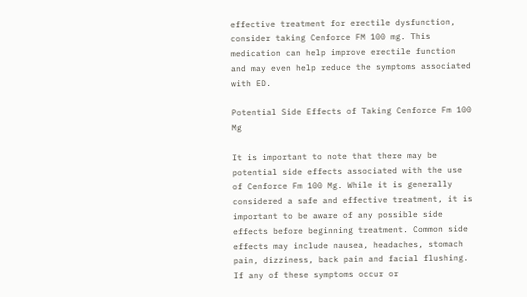effective treatment for erectile dysfunction, consider taking Cenforce FM 100 mg. This medication can help improve erectile function and may even help reduce the symptoms associated with ED.

Potential Side Effects of Taking Cenforce Fm 100 Mg

It is important to note that there may be potential side effects associated with the use of Cenforce Fm 100 Mg. While it is generally considered a safe and effective treatment, it is important to be aware of any possible side effects before beginning treatment. Common side effects may include nausea, headaches, stomach pain, dizziness, back pain and facial flushing. If any of these symptoms occur or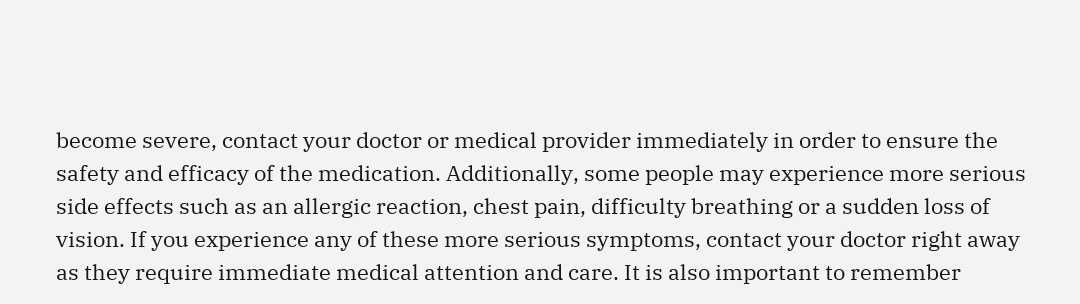become severe, contact your doctor or medical provider immediately in order to ensure the safety and efficacy of the medication. Additionally, some people may experience more serious side effects such as an allergic reaction, chest pain, difficulty breathing or a sudden loss of vision. If you experience any of these more serious symptoms, contact your doctor right away as they require immediate medical attention and care. It is also important to remember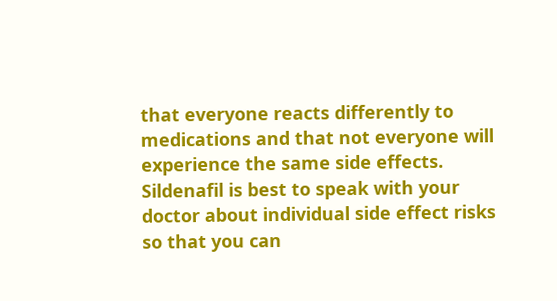that everyone reacts differently to medications and that not everyone will experience the same side effects. Sildenafil is best to speak with your doctor about individual side effect risks so that you can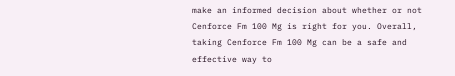make an informed decision about whether or not Cenforce Fm 100 Mg is right for you. Overall, taking Cenforce Fm 100 Mg can be a safe and effective way to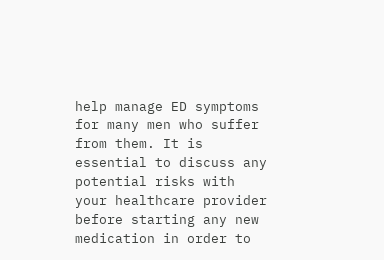help manage ED symptoms for many men who suffer from them. It is essential to discuss any potential risks with your healthcare provider before starting any new medication in order to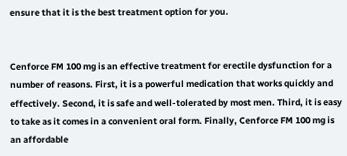ensure that it is the best treatment option for you.


Cenforce FM 100 mg is an effective treatment for erectile dysfunction for a number of reasons. First, it is a powerful medication that works quickly and effectively. Second, it is safe and well-tolerated by most men. Third, it is easy to take as it comes in a convenient oral form. Finally, Cenforce FM 100 mg is an affordable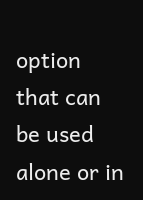option that can be used alone or in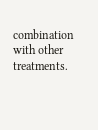combination with other treatments.